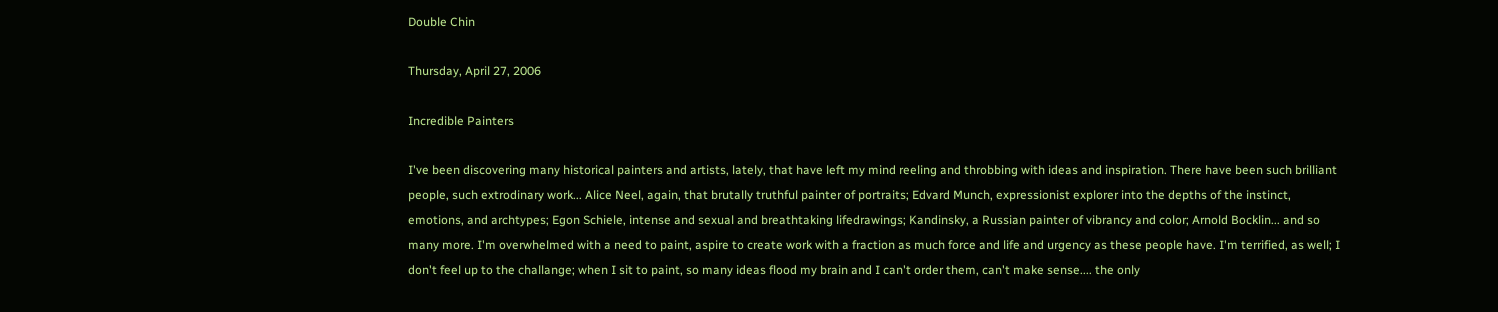Double Chin

Thursday, April 27, 2006

Incredible Painters

I've been discovering many historical painters and artists, lately, that have left my mind reeling and throbbing with ideas and inspiration. There have been such brilliant people, such extrodinary work... Alice Neel, again, that brutally truthful painter of portraits; Edvard Munch, expressionist explorer into the depths of the instinct, emotions, and archtypes; Egon Schiele, intense and sexual and breathtaking lifedrawings; Kandinsky, a Russian painter of vibrancy and color; Arnold Bocklin... and so many more. I'm overwhelmed with a need to paint, aspire to create work with a fraction as much force and life and urgency as these people have. I'm terrified, as well; I don't feel up to the challange; when I sit to paint, so many ideas flood my brain and I can't order them, can't make sense.... the only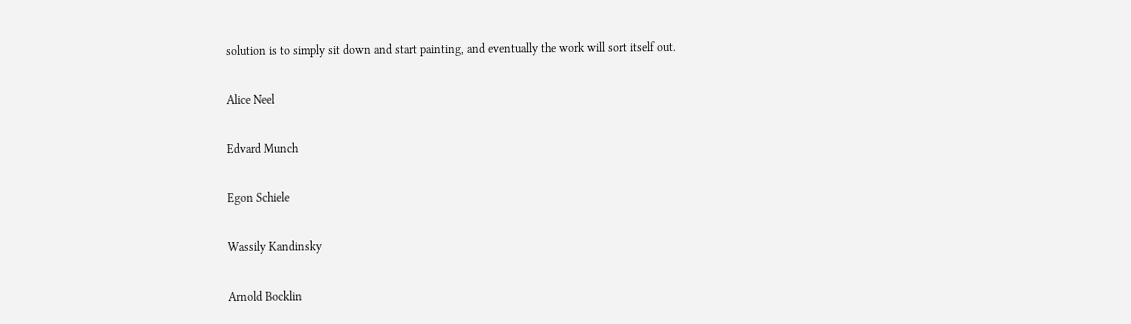solution is to simply sit down and start painting, and eventually the work will sort itself out.

Alice Neel

Edvard Munch

Egon Schiele

Wassily Kandinsky

Arnold Bocklin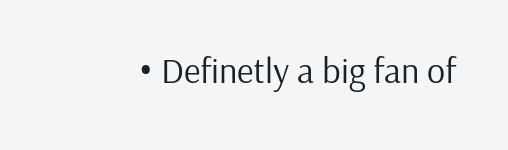• Definetly a big fan of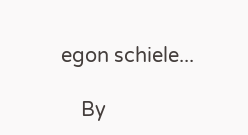egon schiele...

    By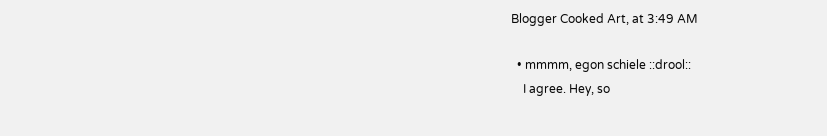Blogger Cooked Art, at 3:49 AM

  • mmmm, egon schiele ::drool::
    I agree. Hey, so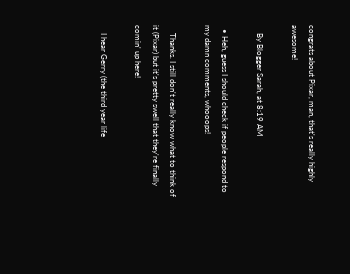congrats about Pixar, man, that's really highly awesome!

    By Blogger Sarah, at 8:19 AM

  • Heh, guess I should check if people respond to my damn comments, whooops!

    Thanks. I still don't really know what to think of it (Pixar) but it's pretty swell that they're finally comin' up here!

    I hear Gerry (the third year life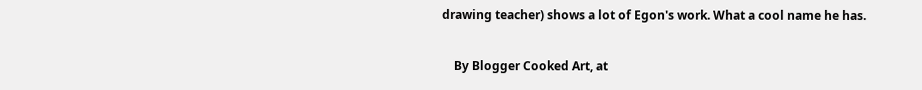drawing teacher) shows a lot of Egon's work. What a cool name he has.

    By Blogger Cooked Art, at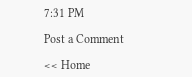7:31 PM

Post a Comment

<< Home